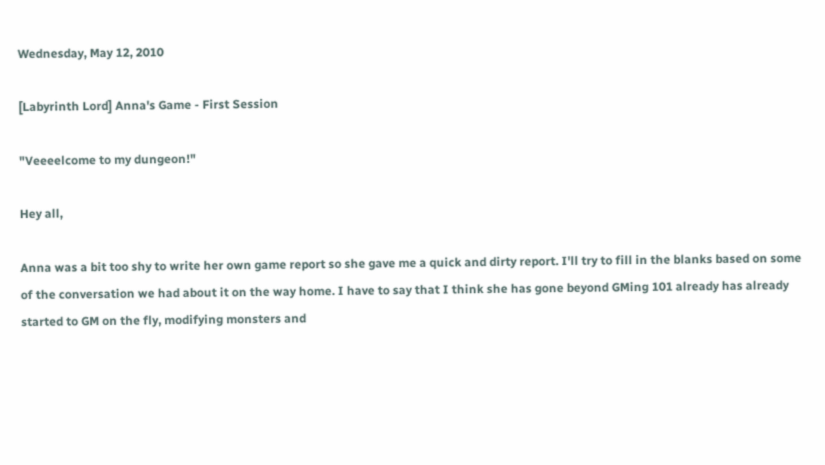Wednesday, May 12, 2010

[Labyrinth Lord] Anna's Game - First Session

"Veeeelcome to my dungeon!"

Hey all,

Anna was a bit too shy to write her own game report so she gave me a quick and dirty report. I'll try to fill in the blanks based on some of the conversation we had about it on the way home. I have to say that I think she has gone beyond GMing 101 already has already started to GM on the fly, modifying monsters and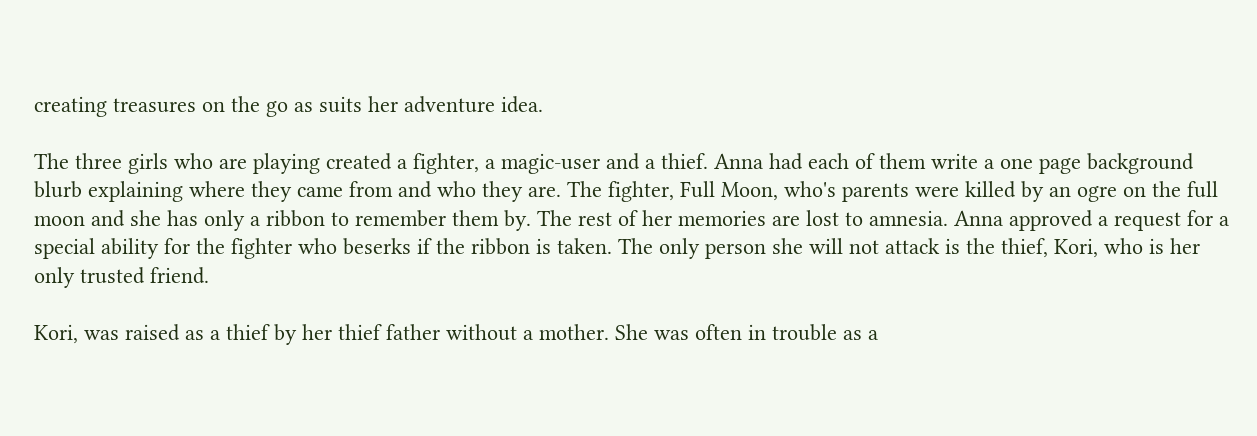creating treasures on the go as suits her adventure idea.

The three girls who are playing created a fighter, a magic-user and a thief. Anna had each of them write a one page background blurb explaining where they came from and who they are. The fighter, Full Moon, who's parents were killed by an ogre on the full moon and she has only a ribbon to remember them by. The rest of her memories are lost to amnesia. Anna approved a request for a special ability for the fighter who beserks if the ribbon is taken. The only person she will not attack is the thief, Kori, who is her only trusted friend.

Kori, was raised as a thief by her thief father without a mother. She was often in trouble as a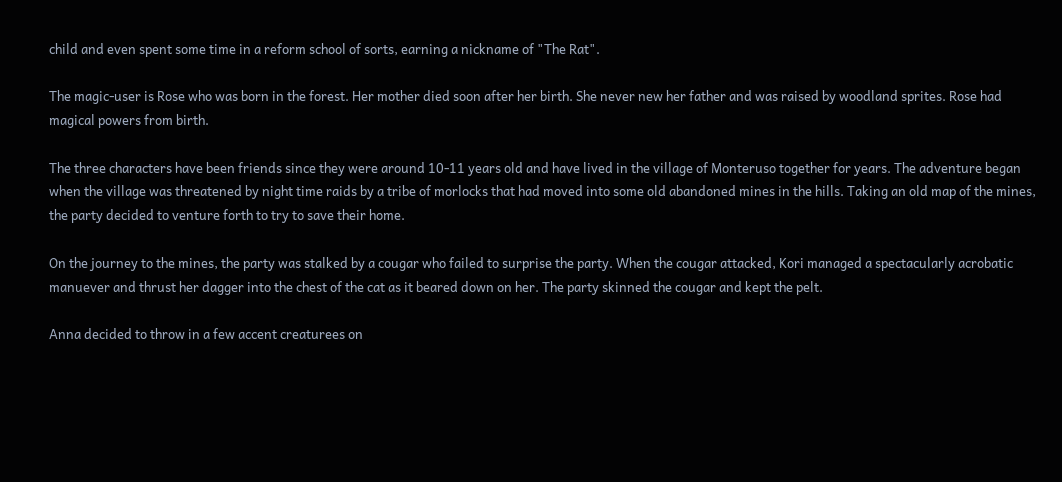child and even spent some time in a reform school of sorts, earning a nickname of "The Rat".

The magic-user is Rose who was born in the forest. Her mother died soon after her birth. She never new her father and was raised by woodland sprites. Rose had magical powers from birth.

The three characters have been friends since they were around 10-11 years old and have lived in the village of Monteruso together for years. The adventure began when the village was threatened by night time raids by a tribe of morlocks that had moved into some old abandoned mines in the hills. Taking an old map of the mines, the party decided to venture forth to try to save their home.

On the journey to the mines, the party was stalked by a cougar who failed to surprise the party. When the cougar attacked, Kori managed a spectacularly acrobatic manuever and thrust her dagger into the chest of the cat as it beared down on her. The party skinned the cougar and kept the pelt.

Anna decided to throw in a few accent creaturees on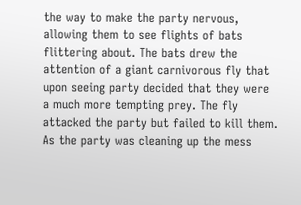the way to make the party nervous, allowing them to see flights of bats flittering about. The bats drew the attention of a giant carnivorous fly that upon seeing party decided that they were a much more tempting prey. The fly attacked the party but failed to kill them. As the party was cleaning up the mess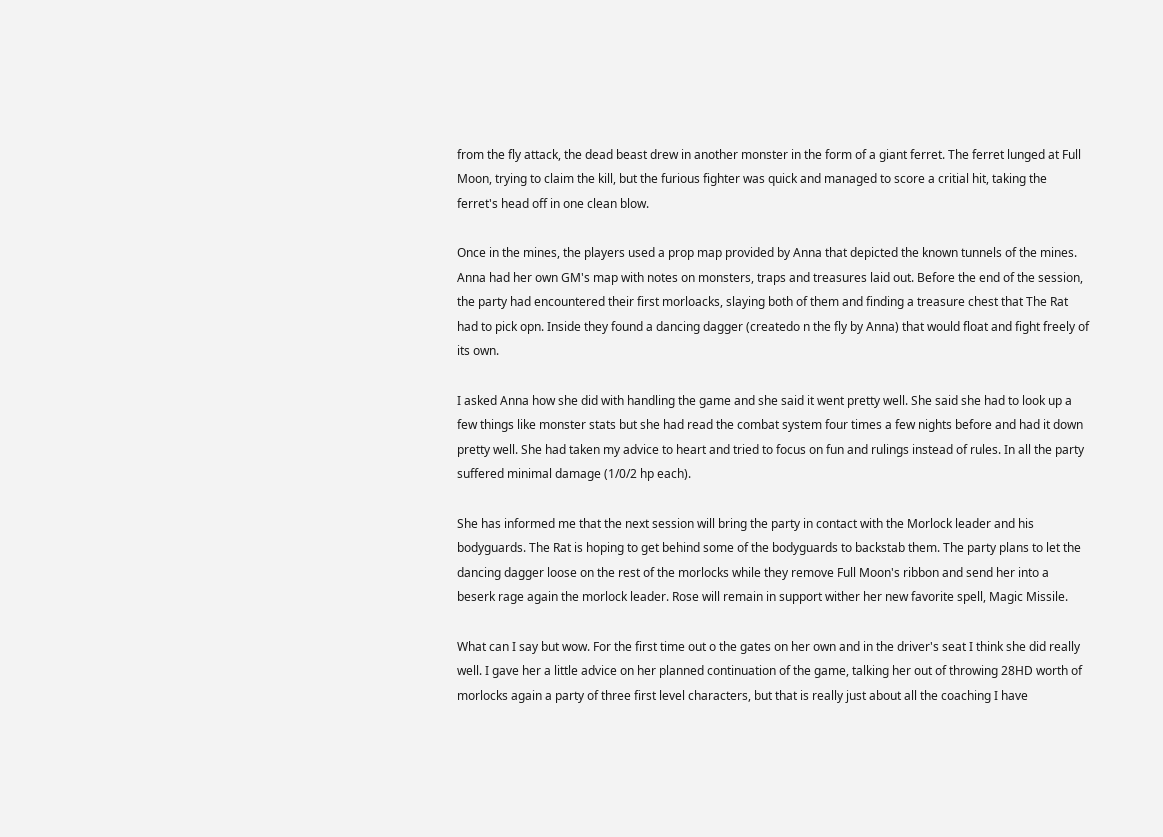from the fly attack, the dead beast drew in another monster in the form of a giant ferret. The ferret lunged at Full Moon, trying to claim the kill, but the furious fighter was quick and managed to score a critial hit, taking the ferret's head off in one clean blow.

Once in the mines, the players used a prop map provided by Anna that depicted the known tunnels of the mines. Anna had her own GM's map with notes on monsters, traps and treasures laid out. Before the end of the session, the party had encountered their first morloacks, slaying both of them and finding a treasure chest that The Rat had to pick opn. Inside they found a dancing dagger (createdo n the fly by Anna) that would float and fight freely of its own.

I asked Anna how she did with handling the game and she said it went pretty well. She said she had to look up a few things like monster stats but she had read the combat system four times a few nights before and had it down pretty well. She had taken my advice to heart and tried to focus on fun and rulings instead of rules. In all the party suffered minimal damage (1/0/2 hp each).

She has informed me that the next session will bring the party in contact with the Morlock leader and his bodyguards. The Rat is hoping to get behind some of the bodyguards to backstab them. The party plans to let the dancing dagger loose on the rest of the morlocks while they remove Full Moon's ribbon and send her into a beserk rage again the morlock leader. Rose will remain in support wither her new favorite spell, Magic Missile.

What can I say but wow. For the first time out o the gates on her own and in the driver's seat I think she did really well. I gave her a little advice on her planned continuation of the game, talking her out of throwing 28HD worth of morlocks again a party of three first level characters, but that is really just about all the coaching I have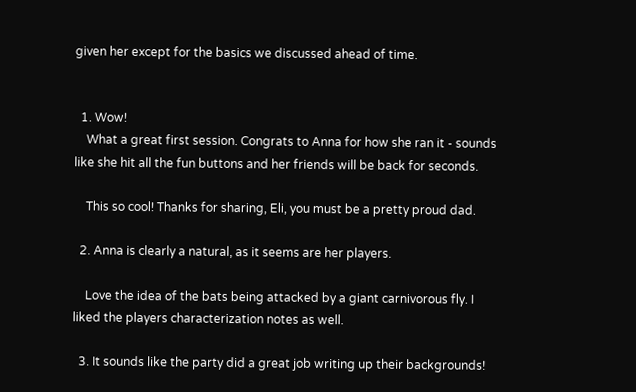given her except for the basics we discussed ahead of time.


  1. Wow!
    What a great first session. Congrats to Anna for how she ran it - sounds like she hit all the fun buttons and her friends will be back for seconds.

    This so cool! Thanks for sharing, Eli, you must be a pretty proud dad.

  2. Anna is clearly a natural, as it seems are her players.

    Love the idea of the bats being attacked by a giant carnivorous fly. I liked the players characterization notes as well.

  3. It sounds like the party did a great job writing up their backgrounds!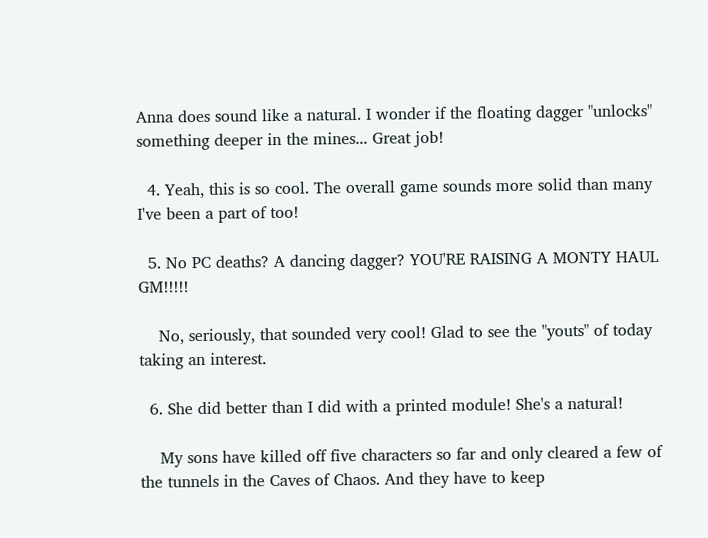Anna does sound like a natural. I wonder if the floating dagger "unlocks" something deeper in the mines... Great job!

  4. Yeah, this is so cool. The overall game sounds more solid than many I've been a part of too!

  5. No PC deaths? A dancing dagger? YOU'RE RAISING A MONTY HAUL GM!!!!!

    No, seriously, that sounded very cool! Glad to see the "youts" of today taking an interest.

  6. She did better than I did with a printed module! She's a natural!

    My sons have killed off five characters so far and only cleared a few of the tunnels in the Caves of Chaos. And they have to keep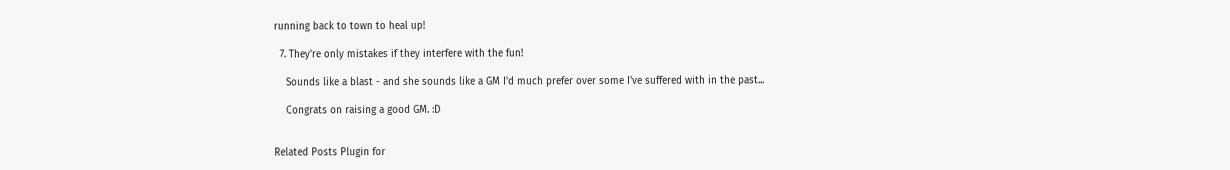running back to town to heal up!

  7. They're only mistakes if they interfere with the fun!

    Sounds like a blast - and she sounds like a GM I'd much prefer over some I've suffered with in the past...

    Congrats on raising a good GM. :D


Related Posts Plugin for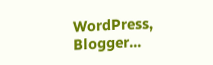WordPress, Blogger...